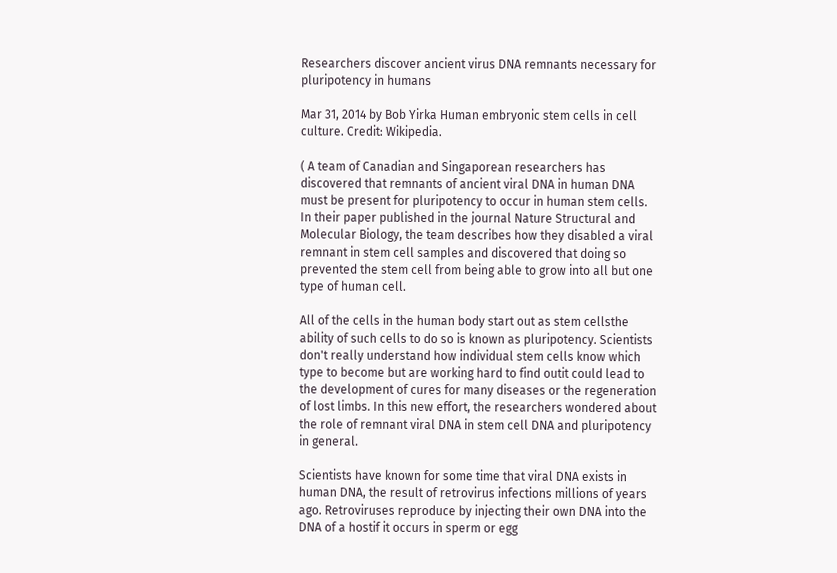Researchers discover ancient virus DNA remnants necessary for pluripotency in humans

Mar 31, 2014 by Bob Yirka Human embryonic stem cells in cell culture. Credit: Wikipedia.

( A team of Canadian and Singaporean researchers has discovered that remnants of ancient viral DNA in human DNA must be present for pluripotency to occur in human stem cells. In their paper published in the journal Nature Structural and Molecular Biology, the team describes how they disabled a viral remnant in stem cell samples and discovered that doing so prevented the stem cell from being able to grow into all but one type of human cell.

All of the cells in the human body start out as stem cellsthe ability of such cells to do so is known as pluripotency. Scientists don't really understand how individual stem cells know which type to become but are working hard to find outit could lead to the development of cures for many diseases or the regeneration of lost limbs. In this new effort, the researchers wondered about the role of remnant viral DNA in stem cell DNA and pluripotency in general.

Scientists have known for some time that viral DNA exists in human DNA, the result of retrovirus infections millions of years ago. Retroviruses reproduce by injecting their own DNA into the DNA of a hostif it occurs in sperm or egg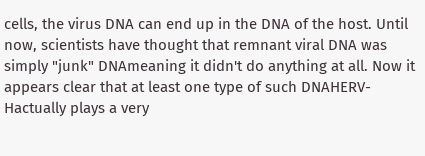cells, the virus DNA can end up in the DNA of the host. Until now, scientists have thought that remnant viral DNA was simply "junk" DNAmeaning it didn't do anything at all. Now it appears clear that at least one type of such DNAHERV-Hactually plays a very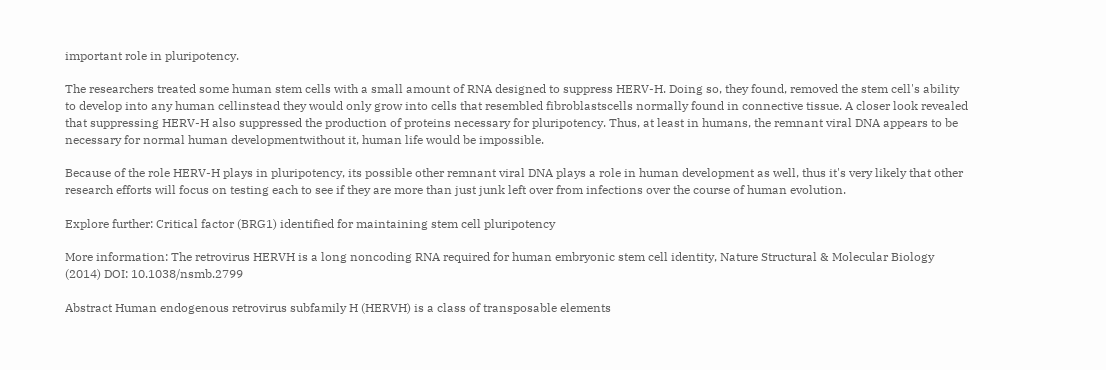important role in pluripotency.

The researchers treated some human stem cells with a small amount of RNA designed to suppress HERV-H. Doing so, they found, removed the stem cell's ability to develop into any human cellinstead they would only grow into cells that resembled fibroblastscells normally found in connective tissue. A closer look revealed that suppressing HERV-H also suppressed the production of proteins necessary for pluripotency. Thus, at least in humans, the remnant viral DNA appears to be necessary for normal human developmentwithout it, human life would be impossible.

Because of the role HERV-H plays in pluripotency, its possible other remnant viral DNA plays a role in human development as well, thus it's very likely that other research efforts will focus on testing each to see if they are more than just junk left over from infections over the course of human evolution.

Explore further: Critical factor (BRG1) identified for maintaining stem cell pluripotency

More information: The retrovirus HERVH is a long noncoding RNA required for human embryonic stem cell identity, Nature Structural & Molecular Biology (2014) DOI: 10.1038/nsmb.2799

Abstract Human endogenous retrovirus subfamily H (HERVH) is a class of transposable elements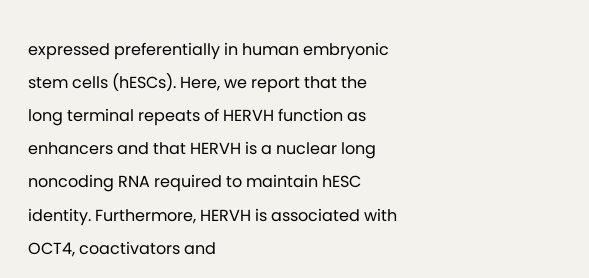expressed preferentially in human embryonic stem cells (hESCs). Here, we report that the long terminal repeats of HERVH function as enhancers and that HERVH is a nuclear long noncoding RNA required to maintain hESC identity. Furthermore, HERVH is associated with OCT4, coactivators and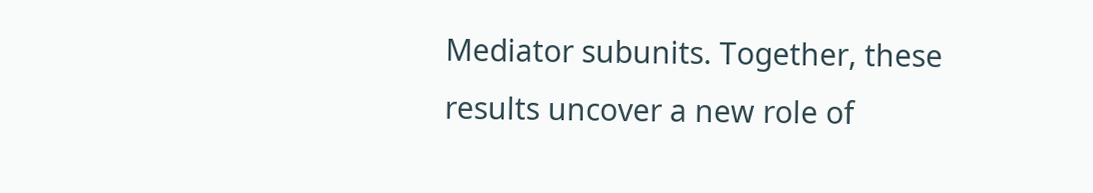Mediator subunits. Together, these results uncover a new role of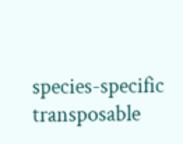species-specific transposable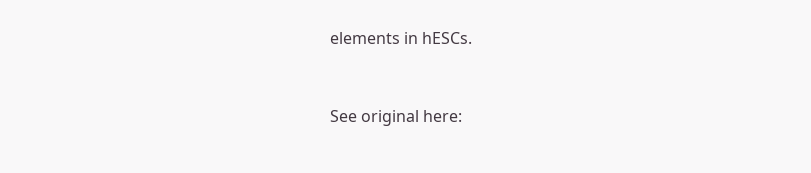elements in hESCs.


See original here: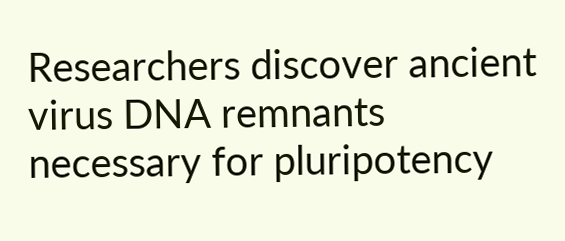Researchers discover ancient virus DNA remnants necessary for pluripotency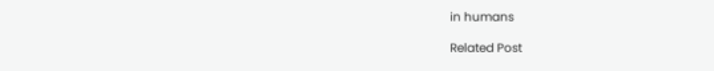in humans

Related Post